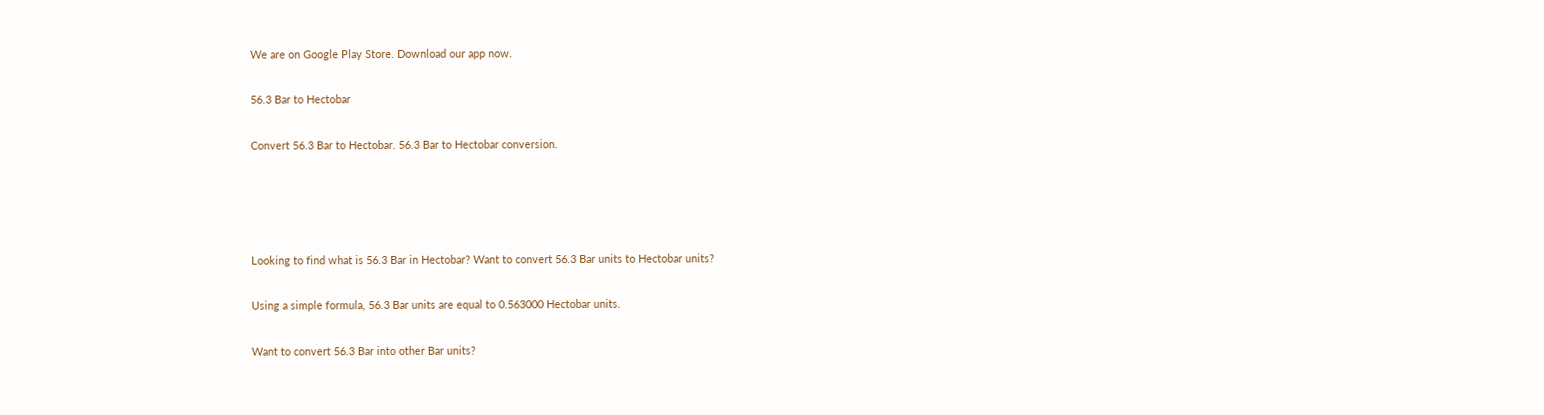We are on Google Play Store. Download our app now.

56.3 Bar to Hectobar

Convert 56.3 Bar to Hectobar. 56.3 Bar to Hectobar conversion.




Looking to find what is 56.3 Bar in Hectobar? Want to convert 56.3 Bar units to Hectobar units?

Using a simple formula, 56.3 Bar units are equal to 0.563000 Hectobar units.

Want to convert 56.3 Bar into other Bar units?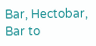Bar, Hectobar, Bar to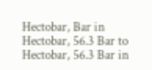Hectobar, Bar in Hectobar, 56.3 Bar to Hectobar, 56.3 Bar in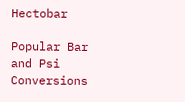Hectobar

Popular Bar and Psi Conversions